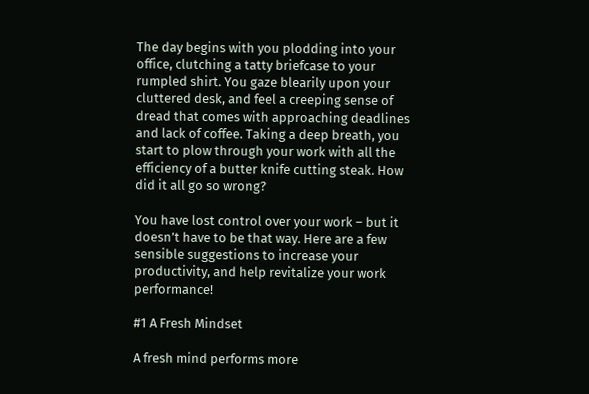The day begins with you plodding into your office, clutching a tatty briefcase to your rumpled shirt. You gaze blearily upon your cluttered desk, and feel a creeping sense of dread that comes with approaching deadlines and lack of coffee. Taking a deep breath, you start to plow through your work with all the efficiency of a butter knife cutting steak. How did it all go so wrong?

You have lost control over your work – but it doesn’t have to be that way. Here are a few sensible suggestions to increase your productivity, and help revitalize your work performance!

#1 A Fresh Mindset

A fresh mind performs more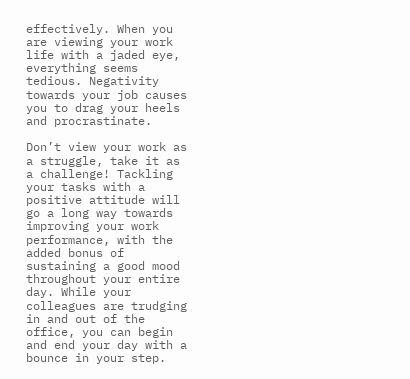effectively. When you are viewing your work life with a jaded eye, everything seems tedious. Negativity towards your job causes you to drag your heels and procrastinate.

Don’t view your work as a struggle, take it as a challenge! Tackling your tasks with a positive attitude will go a long way towards improving your work performance, with the added bonus of sustaining a good mood throughout your entire day. While your colleagues are trudging in and out of the office, you can begin and end your day with a bounce in your step.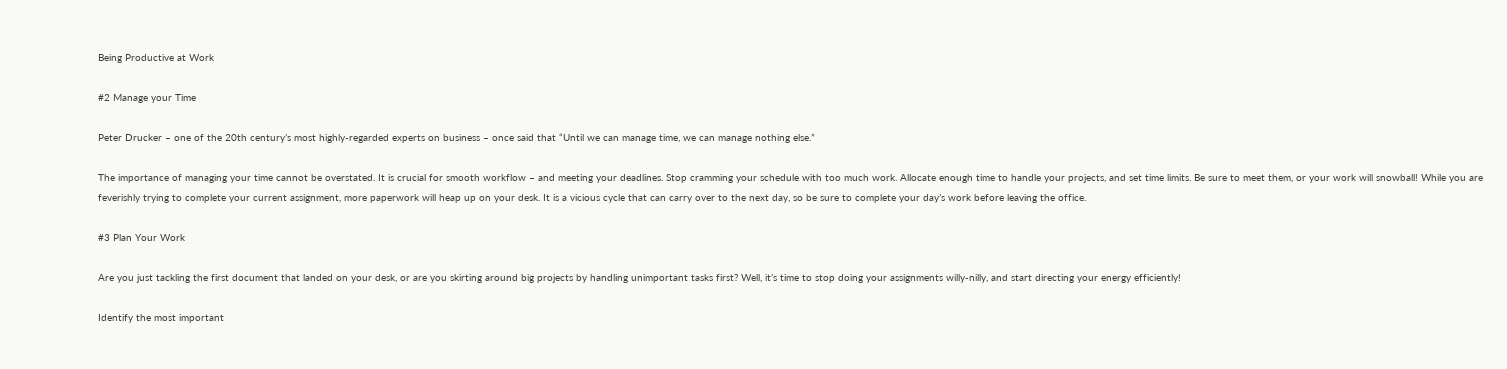Being Productive at Work

#2 Manage your Time

Peter Drucker – one of the 20th century’s most highly-regarded experts on business – once said that “Until we can manage time, we can manage nothing else.”

The importance of managing your time cannot be overstated. It is crucial for smooth workflow – and meeting your deadlines. Stop cramming your schedule with too much work. Allocate enough time to handle your projects, and set time limits. Be sure to meet them, or your work will snowball! While you are feverishly trying to complete your current assignment, more paperwork will heap up on your desk. It is a vicious cycle that can carry over to the next day, so be sure to complete your day’s work before leaving the office.

#3 Plan Your Work

Are you just tackling the first document that landed on your desk, or are you skirting around big projects by handling unimportant tasks first? Well, it’s time to stop doing your assignments willy-nilly, and start directing your energy efficiently!

Identify the most important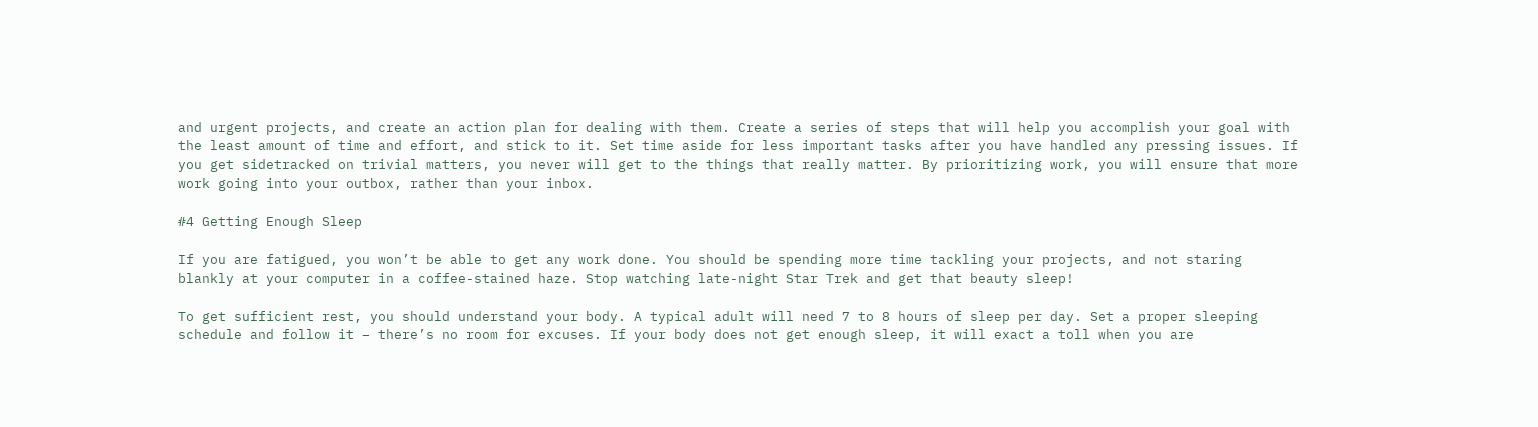and urgent projects, and create an action plan for dealing with them. Create a series of steps that will help you accomplish your goal with the least amount of time and effort, and stick to it. Set time aside for less important tasks after you have handled any pressing issues. If you get sidetracked on trivial matters, you never will get to the things that really matter. By prioritizing work, you will ensure that more work going into your outbox, rather than your inbox.

#4 Getting Enough Sleep

If you are fatigued, you won’t be able to get any work done. You should be spending more time tackling your projects, and not staring blankly at your computer in a coffee-stained haze. Stop watching late-night Star Trek and get that beauty sleep!

To get sufficient rest, you should understand your body. A typical adult will need 7 to 8 hours of sleep per day. Set a proper sleeping schedule and follow it – there’s no room for excuses. If your body does not get enough sleep, it will exact a toll when you are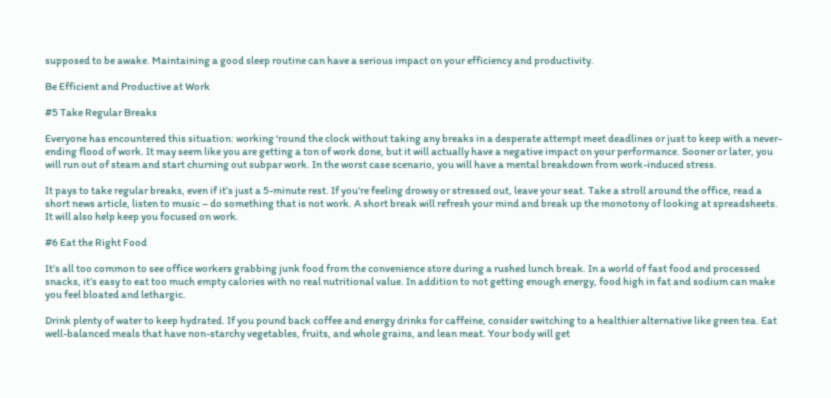supposed to be awake. Maintaining a good sleep routine can have a serious impact on your efficiency and productivity.

Be Efficient and Productive at Work

#5 Take Regular Breaks

Everyone has encountered this situation: working ‘round the clock without taking any breaks in a desperate attempt meet deadlines or just to keep with a never-ending flood of work. It may seem like you are getting a ton of work done, but it will actually have a negative impact on your performance. Sooner or later, you will run out of steam and start churning out subpar work. In the worst case scenario, you will have a mental breakdown from work-induced stress.

It pays to take regular breaks, even if it’s just a 5-minute rest. If you’re feeling drowsy or stressed out, leave your seat. Take a stroll around the office, read a short news article, listen to music – do something that is not work. A short break will refresh your mind and break up the monotony of looking at spreadsheets. It will also help keep you focused on work.

#6 Eat the Right Food

It’s all too common to see office workers grabbing junk food from the convenience store during a rushed lunch break. In a world of fast food and processed snacks, it’s easy to eat too much empty calories with no real nutritional value. In addition to not getting enough energy, food high in fat and sodium can make you feel bloated and lethargic.

Drink plenty of water to keep hydrated. If you pound back coffee and energy drinks for caffeine, consider switching to a healthier alternative like green tea. Eat well-balanced meals that have non-starchy vegetables, fruits, and whole grains, and lean meat. Your body will get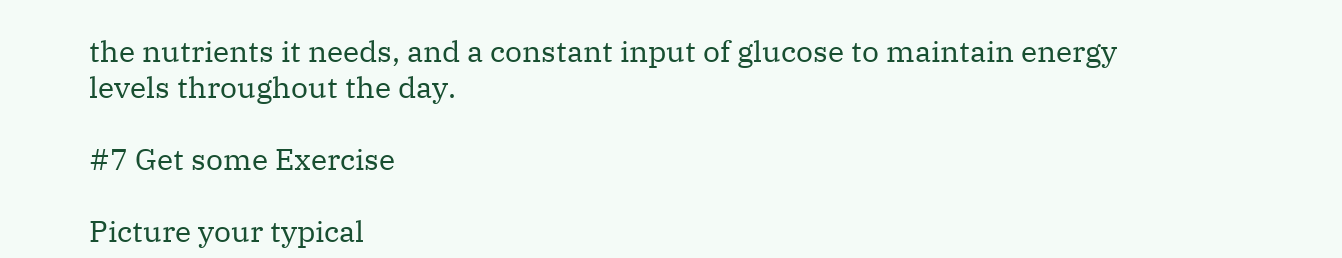the nutrients it needs, and a constant input of glucose to maintain energy levels throughout the day.

#7 Get some Exercise

Picture your typical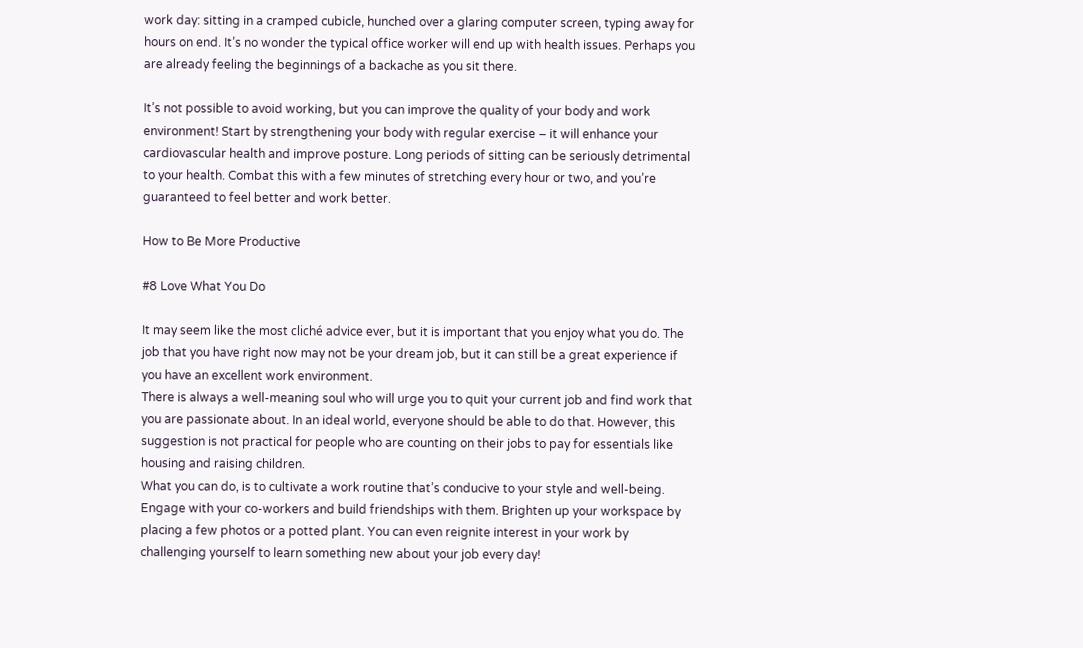work day: sitting in a cramped cubicle, hunched over a glaring computer screen, typing away for hours on end. It’s no wonder the typical office worker will end up with health issues. Perhaps you are already feeling the beginnings of a backache as you sit there.

It’s not possible to avoid working, but you can improve the quality of your body and work environment! Start by strengthening your body with regular exercise – it will enhance your cardiovascular health and improve posture. Long periods of sitting can be seriously detrimental to your health. Combat this with a few minutes of stretching every hour or two, and you’re guaranteed to feel better and work better.

How to Be More Productive

#8 Love What You Do

It may seem like the most cliché advice ever, but it is important that you enjoy what you do. The job that you have right now may not be your dream job, but it can still be a great experience if you have an excellent work environment.
There is always a well-meaning soul who will urge you to quit your current job and find work that you are passionate about. In an ideal world, everyone should be able to do that. However, this suggestion is not practical for people who are counting on their jobs to pay for essentials like housing and raising children.
What you can do, is to cultivate a work routine that’s conducive to your style and well-being. Engage with your co-workers and build friendships with them. Brighten up your workspace by placing a few photos or a potted plant. You can even reignite interest in your work by challenging yourself to learn something new about your job every day!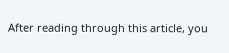After reading through this article, you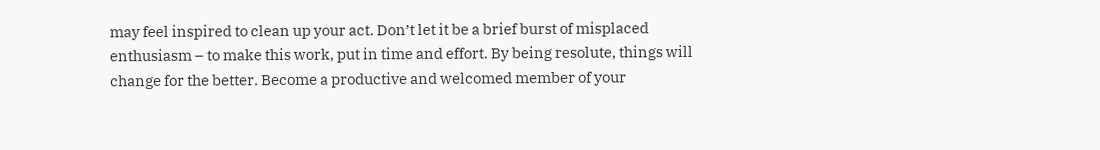may feel inspired to clean up your act. Don’t let it be a brief burst of misplaced enthusiasm – to make this work, put in time and effort. By being resolute, things will change for the better. Become a productive and welcomed member of your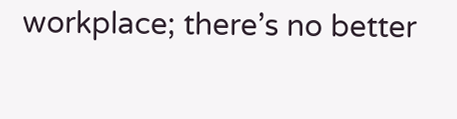workplace; there’s no better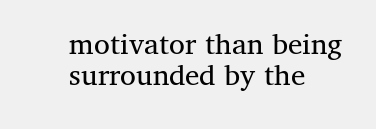motivator than being surrounded by the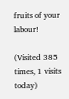fruits of your labour!

(Visited 385 times, 1 visits today)